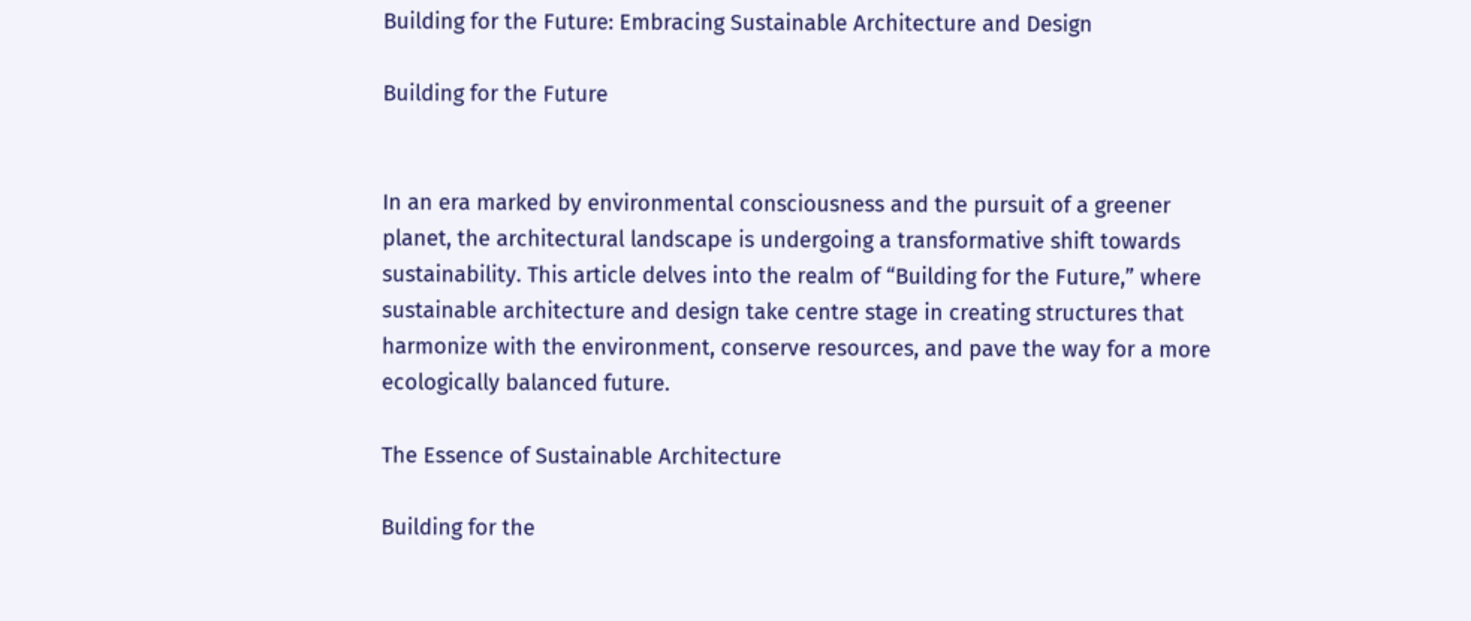Building for the Future: Embracing Sustainable Architecture and Design

Building for the Future


In an era marked by environmental consciousness and the pursuit of a greener planet, the architectural landscape is undergoing a transformative shift towards sustainability. This article delves into the realm of “Building for the Future,” where sustainable architecture and design take centre stage in creating structures that harmonize with the environment, conserve resources, and pave the way for a more ecologically balanced future.

The Essence of Sustainable Architecture

Building for the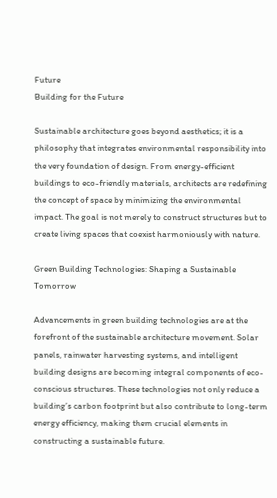Future
Building for the Future

Sustainable architecture goes beyond aesthetics; it is a philosophy that integrates environmental responsibility into the very foundation of design. From energy-efficient buildings to eco-friendly materials, architects are redefining the concept of space by minimizing the environmental impact. The goal is not merely to construct structures but to create living spaces that coexist harmoniously with nature.

Green Building Technologies: Shaping a Sustainable Tomorrow

Advancements in green building technologies are at the forefront of the sustainable architecture movement. Solar panels, rainwater harvesting systems, and intelligent building designs are becoming integral components of eco-conscious structures. These technologies not only reduce a building’s carbon footprint but also contribute to long-term energy efficiency, making them crucial elements in constructing a sustainable future.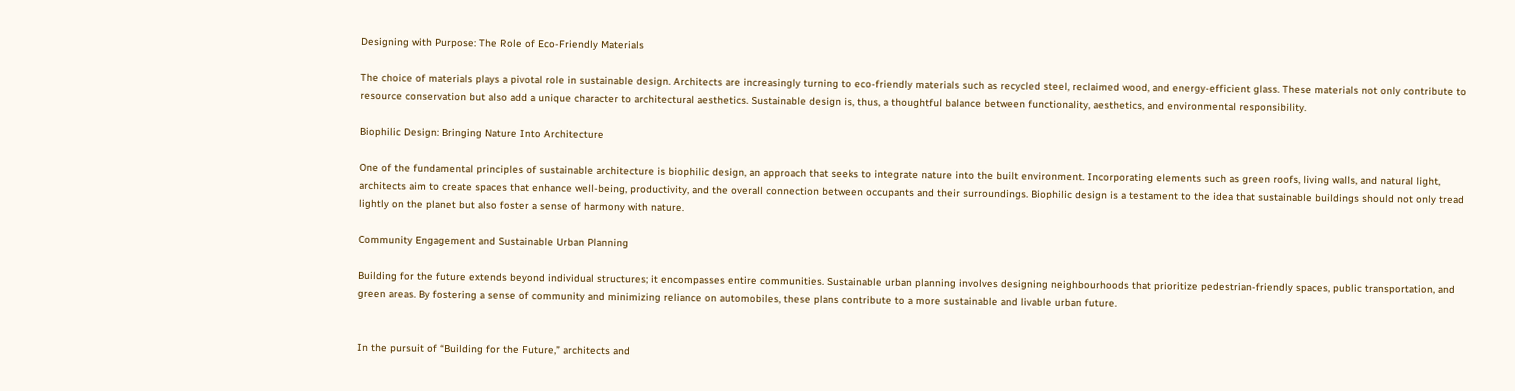Designing with Purpose: The Role of Eco-Friendly Materials

The choice of materials plays a pivotal role in sustainable design. Architects are increasingly turning to eco-friendly materials such as recycled steel, reclaimed wood, and energy-efficient glass. These materials not only contribute to resource conservation but also add a unique character to architectural aesthetics. Sustainable design is, thus, a thoughtful balance between functionality, aesthetics, and environmental responsibility.

Biophilic Design: Bringing Nature Into Architecture

One of the fundamental principles of sustainable architecture is biophilic design, an approach that seeks to integrate nature into the built environment. Incorporating elements such as green roofs, living walls, and natural light, architects aim to create spaces that enhance well-being, productivity, and the overall connection between occupants and their surroundings. Biophilic design is a testament to the idea that sustainable buildings should not only tread lightly on the planet but also foster a sense of harmony with nature.

Community Engagement and Sustainable Urban Planning

Building for the future extends beyond individual structures; it encompasses entire communities. Sustainable urban planning involves designing neighbourhoods that prioritize pedestrian-friendly spaces, public transportation, and green areas. By fostering a sense of community and minimizing reliance on automobiles, these plans contribute to a more sustainable and livable urban future.


In the pursuit of “Building for the Future,” architects and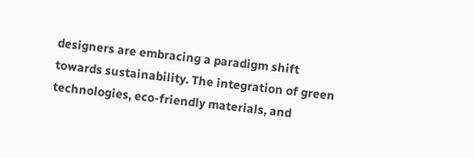designers are embracing a paradigm shift towards sustainability. The integration of green technologies, eco-friendly materials, and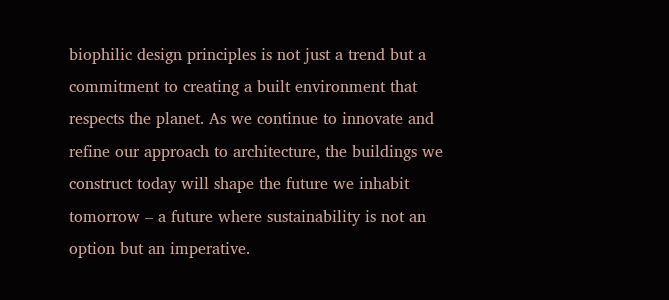biophilic design principles is not just a trend but a commitment to creating a built environment that respects the planet. As we continue to innovate and refine our approach to architecture, the buildings we construct today will shape the future we inhabit tomorrow – a future where sustainability is not an option but an imperative.